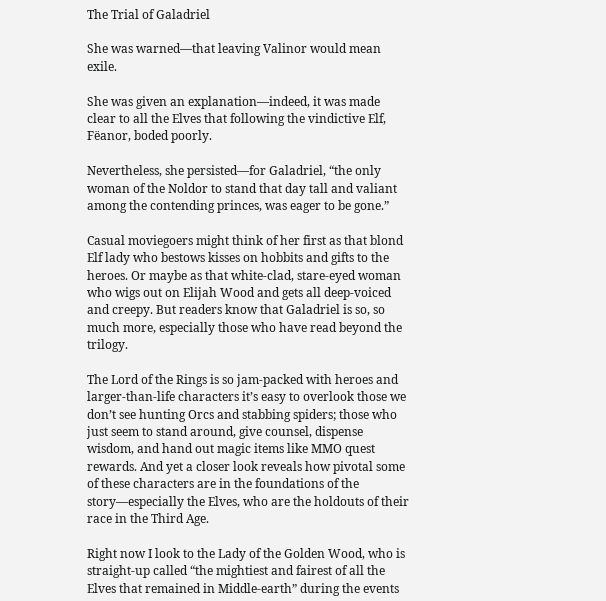The Trial of Galadriel

She was warned—that leaving Valinor would mean exile.

She was given an explanation—indeed, it was made clear to all the Elves that following the vindictive Elf, Fëanor, boded poorly.

Nevertheless, she persisted—for Galadriel, “the only woman of the Noldor to stand that day tall and valiant among the contending princes, was eager to be gone.”

Casual moviegoers might think of her first as that blond Elf lady who bestows kisses on hobbits and gifts to the heroes. Or maybe as that white-clad, stare-eyed woman who wigs out on Elijah Wood and gets all deep-voiced and creepy. But readers know that Galadriel is so, so much more, especially those who have read beyond the trilogy.

The Lord of the Rings is so jam-packed with heroes and larger-than-life characters it’s easy to overlook those we don’t see hunting Orcs and stabbing spiders; those who just seem to stand around, give counsel, dispense wisdom, and hand out magic items like MMO quest rewards. And yet a closer look reveals how pivotal some of these characters are in the foundations of the story—especially the Elves, who are the holdouts of their race in the Third Age.

Right now I look to the Lady of the Golden Wood, who is straight-up called “the mightiest and fairest of all the Elves that remained in Middle-earth” during the events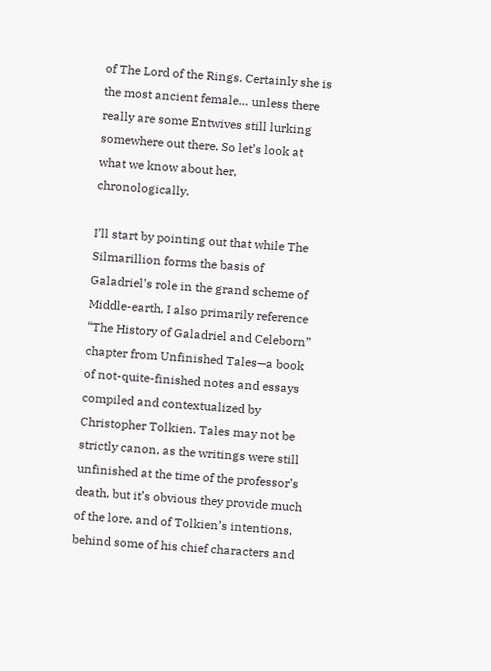of The Lord of the Rings. Certainly she is the most ancient female… unless there really are some Entwives still lurking somewhere out there. So let’s look at what we know about her, chronologically.

I’ll start by pointing out that while The Silmarillion forms the basis of Galadriel’s role in the grand scheme of Middle-earth, I also primarily reference “The History of Galadriel and Celeborn” chapter from Unfinished Tales—a book of not-quite-finished notes and essays compiled and contextualized by Christopher Tolkien. Tales may not be strictly canon, as the writings were still unfinished at the time of the professor’s death, but it’s obvious they provide much of the lore, and of Tolkien’s intentions, behind some of his chief characters and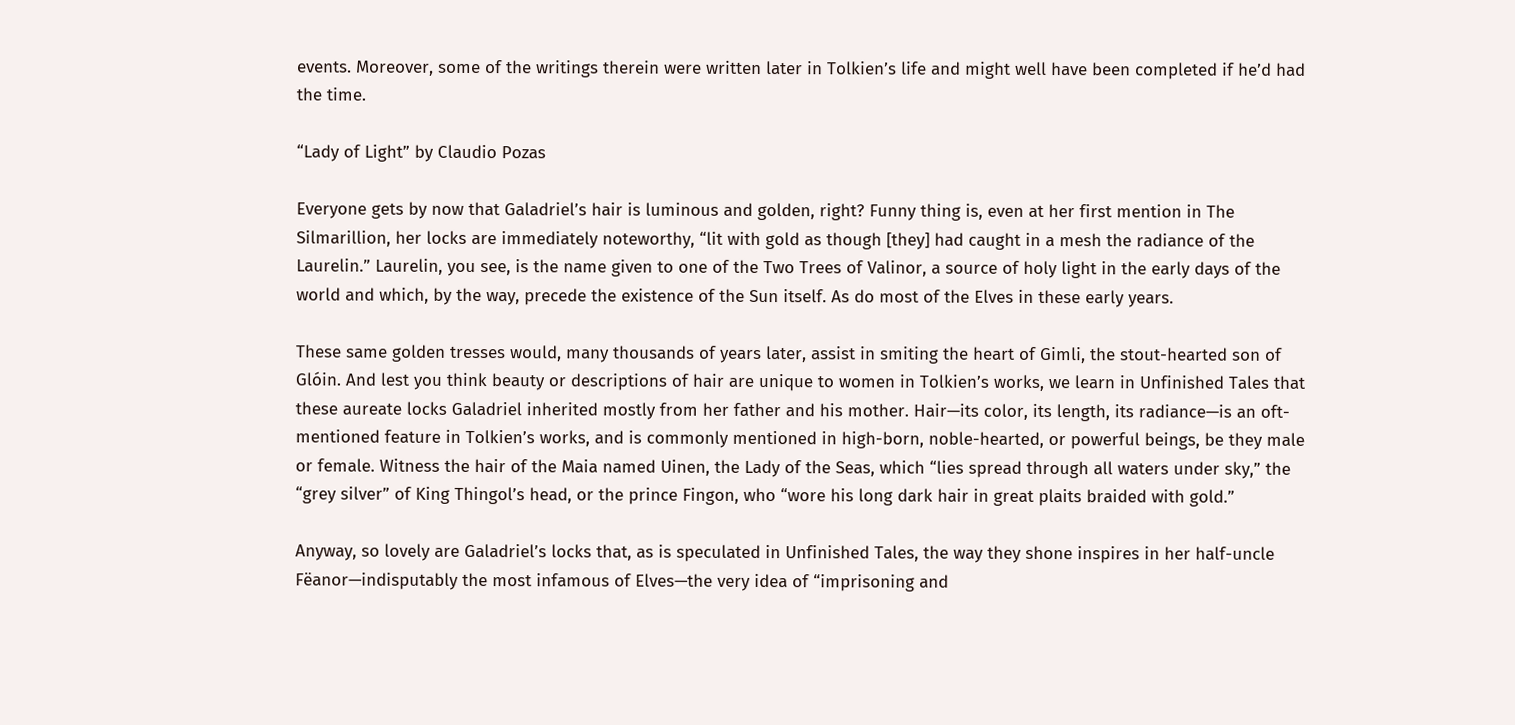events. Moreover, some of the writings therein were written later in Tolkien’s life and might well have been completed if he’d had the time.

“Lady of Light” by Claudio Pozas

Everyone gets by now that Galadriel’s hair is luminous and golden, right? Funny thing is, even at her first mention in The Silmarillion, her locks are immediately noteworthy, “lit with gold as though [they] had caught in a mesh the radiance of the Laurelin.” Laurelin, you see, is the name given to one of the Two Trees of Valinor, a source of holy light in the early days of the world and which, by the way, precede the existence of the Sun itself. As do most of the Elves in these early years.

These same golden tresses would, many thousands of years later, assist in smiting the heart of Gimli, the stout-hearted son of Glóin. And lest you think beauty or descriptions of hair are unique to women in Tolkien’s works, we learn in Unfinished Tales that these aureate locks Galadriel inherited mostly from her father and his mother. Hair—its color, its length, its radiance—is an oft-mentioned feature in Tolkien’s works, and is commonly mentioned in high-born, noble-hearted, or powerful beings, be they male or female. Witness the hair of the Maia named Uinen, the Lady of the Seas, which “lies spread through all waters under sky,” the “grey silver” of King Thingol’s head, or the prince Fingon, who “wore his long dark hair in great plaits braided with gold.”

Anyway, so lovely are Galadriel’s locks that, as is speculated in Unfinished Tales, the way they shone inspires in her half-uncle Fëanor—indisputably the most infamous of Elves—the very idea of “imprisoning and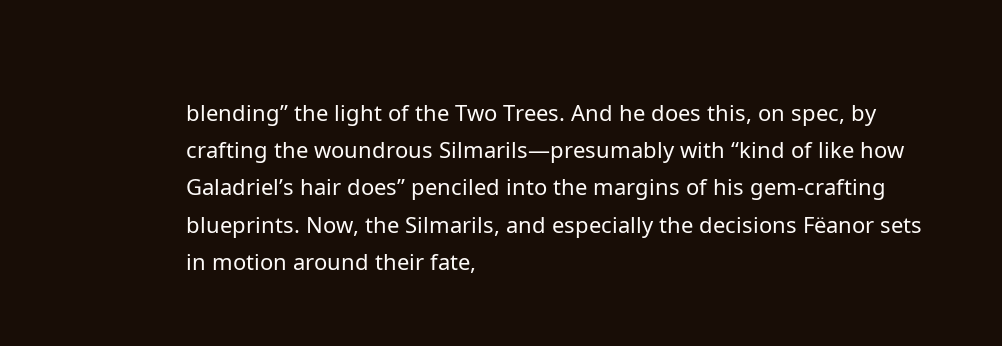blending” the light of the Two Trees. And he does this, on spec, by crafting the woundrous Silmarils—presumably with “kind of like how Galadriel’s hair does” penciled into the margins of his gem-crafting blueprints. Now, the Silmarils, and especially the decisions Fëanor sets in motion around their fate,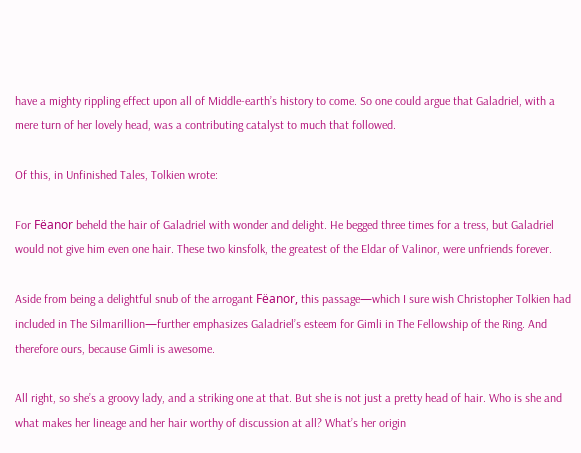have a mighty rippling effect upon all of Middle-earth’s history to come. So one could argue that Galadriel, with a mere turn of her lovely head, was a contributing catalyst to much that followed.

Of this, in Unfinished Tales, Tolkien wrote:

For Fëanor beheld the hair of Galadriel with wonder and delight. He begged three times for a tress, but Galadriel would not give him even one hair. These two kinsfolk, the greatest of the Eldar of Valinor, were unfriends forever.

Aside from being a delightful snub of the arrogant Fëanor, this passage—which I sure wish Christopher Tolkien had included in The Silmarillion—further emphasizes Galadriel’s esteem for Gimli in The Fellowship of the Ring. And therefore ours, because Gimli is awesome.

All right, so she’s a groovy lady, and a striking one at that. But she is not just a pretty head of hair. Who is she and what makes her lineage and her hair worthy of discussion at all? What’s her origin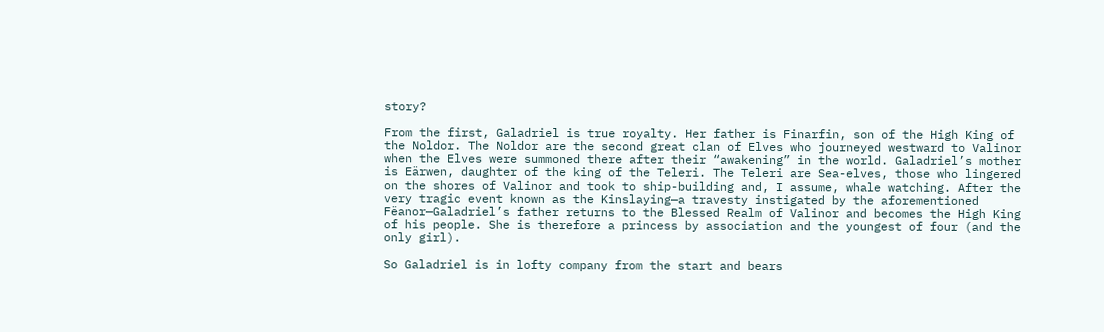story?

From the first, Galadriel is true royalty. Her father is Finarfin, son of the High King of the Noldor. The Noldor are the second great clan of Elves who journeyed westward to Valinor when the Elves were summoned there after their “awakening” in the world. Galadriel’s mother is Eärwen, daughter of the king of the Teleri. The Teleri are Sea-elves, those who lingered on the shores of Valinor and took to ship-building and, I assume, whale watching. After the very tragic event known as the Kinslaying—a travesty instigated by the aforementioned Fëanor—Galadriel’s father returns to the Blessed Realm of Valinor and becomes the High King of his people. She is therefore a princess by association and the youngest of four (and the only girl).

So Galadriel is in lofty company from the start and bears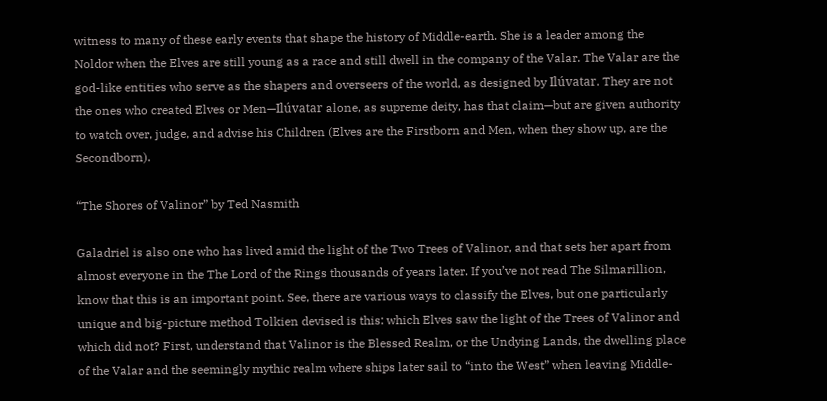witness to many of these early events that shape the history of Middle-earth. She is a leader among the Noldor when the Elves are still young as a race and still dwell in the company of the Valar. The Valar are the god-like entities who serve as the shapers and overseers of the world, as designed by Ilúvatar. They are not the ones who created Elves or Men—Ilúvatar alone, as supreme deity, has that claim—but are given authority to watch over, judge, and advise his Children (Elves are the Firstborn and Men, when they show up, are the Secondborn).

“The Shores of Valinor” by Ted Nasmith

Galadriel is also one who has lived amid the light of the Two Trees of Valinor, and that sets her apart from almost everyone in the The Lord of the Rings thousands of years later. If you’ve not read The Silmarillion, know that this is an important point. See, there are various ways to classify the Elves, but one particularly unique and big-picture method Tolkien devised is this: which Elves saw the light of the Trees of Valinor and which did not? First, understand that Valinor is the Blessed Realm, or the Undying Lands, the dwelling place of the Valar and the seemingly mythic realm where ships later sail to “into the West” when leaving Middle-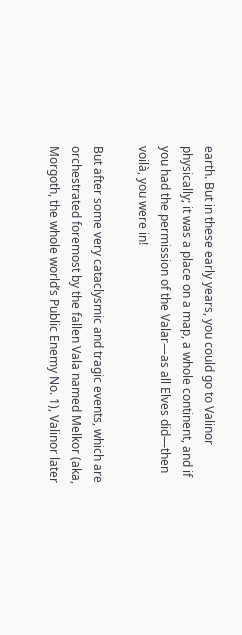earth. But in these early years, you could go to Valinor physically; it was a place on a map, a whole continent, and if you had the permission of the Valar—as all Elves did—then voilà, you were in!

But after some very cataclysmic and tragic events, which are orchestrated foremost by the fallen Vala named Melkor (aka, Morgoth, the whole world’s Public Enemy No. 1), Valinor later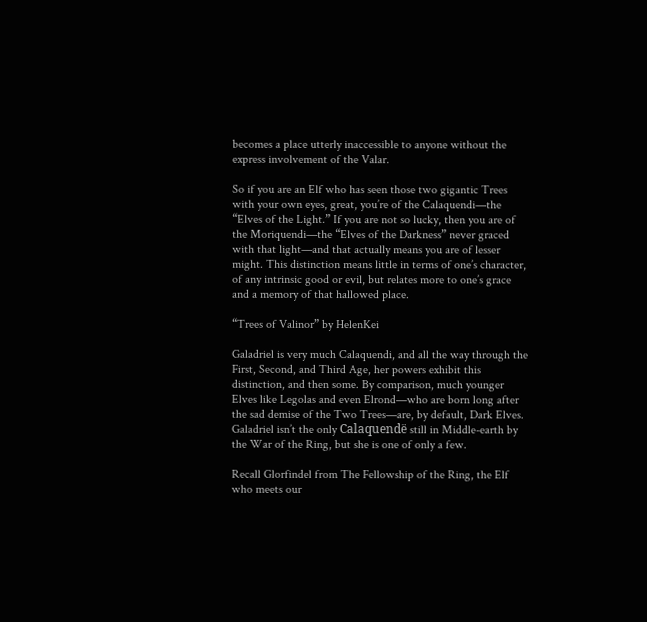becomes a place utterly inaccessible to anyone without the express involvement of the Valar.

So if you are an Elf who has seen those two gigantic Trees with your own eyes, great, you’re of the Calaquendi—the “Elves of the Light.” If you are not so lucky, then you are of the Moriquendi—the “Elves of the Darkness” never graced with that light—and that actually means you are of lesser might. This distinction means little in terms of one’s character, of any intrinsic good or evil, but relates more to one’s grace and a memory of that hallowed place.

“Trees of Valinor” by HelenKei

Galadriel is very much Calaquendi, and all the way through the First, Second, and Third Age, her powers exhibit this distinction, and then some. By comparison, much younger Elves like Legolas and even Elrond—who are born long after the sad demise of the Two Trees—are, by default, Dark Elves. Galadriel isn’t the only Calaquendë still in Middle-earth by the War of the Ring, but she is one of only a few.

Recall Glorfindel from The Fellowship of the Ring, the Elf who meets our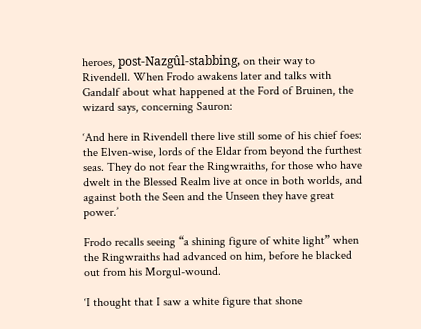heroes, post-Nazgûl-stabbing, on their way to Rivendell. When Frodo awakens later and talks with Gandalf about what happened at the Ford of Bruinen, the wizard says, concerning Sauron:

‘And here in Rivendell there live still some of his chief foes: the Elven-wise, lords of the Eldar from beyond the furthest seas. They do not fear the Ringwraiths, for those who have dwelt in the Blessed Realm live at once in both worlds, and against both the Seen and the Unseen they have great power.’

Frodo recalls seeing “a shining figure of white light” when the Ringwraiths had advanced on him, before he blacked out from his Morgul-wound.

‘I thought that I saw a white figure that shone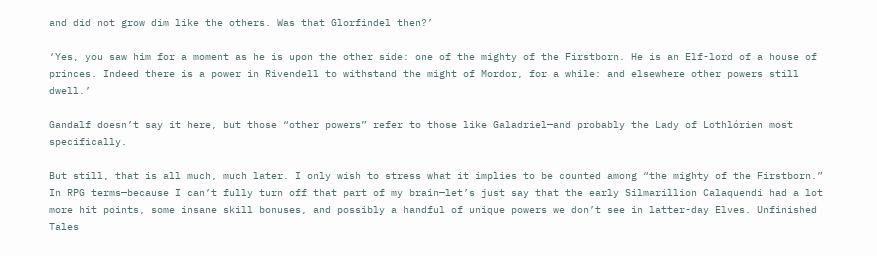and did not grow dim like the others. Was that Glorfindel then?’

‘Yes, you saw him for a moment as he is upon the other side: one of the mighty of the Firstborn. He is an Elf-lord of a house of princes. Indeed there is a power in Rivendell to withstand the might of Mordor, for a while: and elsewhere other powers still dwell.’

Gandalf doesn’t say it here, but those “other powers” refer to those like Galadriel—and probably the Lady of Lothlórien most specifically.

But still, that is all much, much later. I only wish to stress what it implies to be counted among “the mighty of the Firstborn.” In RPG terms—because I can’t fully turn off that part of my brain—let’s just say that the early Silmarillion Calaquendi had a lot more hit points, some insane skill bonuses, and possibly a handful of unique powers we don’t see in latter-day Elves. Unfinished Tales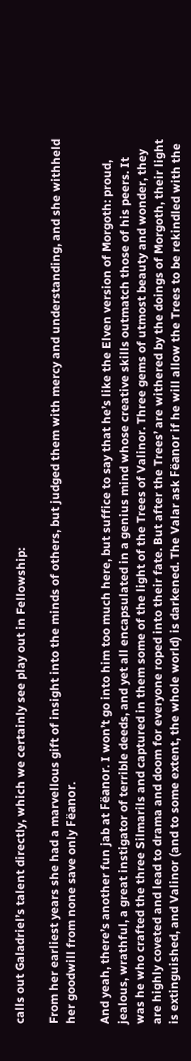calls out Galadriel’s talent directly, which we certainly see play out in Fellowship:

From her earliest years she had a marvellous gift of insight into the minds of others, but judged them with mercy and understanding, and she withheld her goodwill from none save only Fëanor.

And yeah, there’s another fun jab at Fëanor. I won’t go into him too much here, but suffice to say that he’s like the Elven version of Morgoth: proud, jealous, wrathful, a great instigator of terrible deeds, and yet all encapsulated in a genius mind whose creative skills outmatch those of his peers. It was he who crafted the three Silmarils and captured in them some of the light of the Trees of Valinor. Three gems of utmost beauty and wonder, they are highly coveted and lead to drama and doom for everyone roped into their fate. But after the Trees’ are withered by the doings of Morgoth, their light is extinguished, and Valinor (and to some extent, the whole world) is darkened. The Valar ask Fëanor if he will allow the Trees to be rekindled with the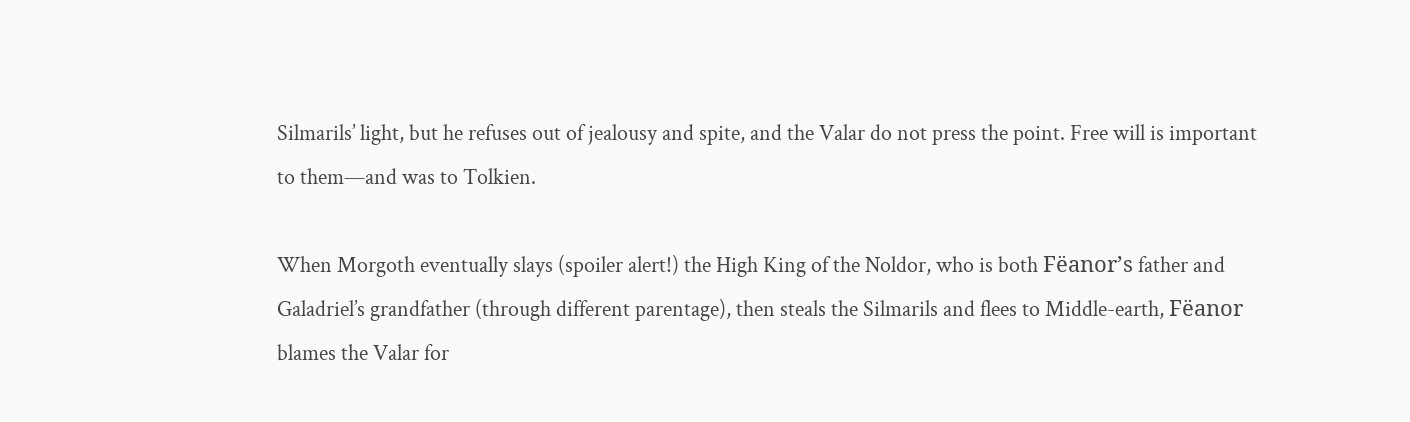Silmarils’ light, but he refuses out of jealousy and spite, and the Valar do not press the point. Free will is important to them—and was to Tolkien.

When Morgoth eventually slays (spoiler alert!) the High King of the Noldor, who is both Fëanor’s father and Galadriel’s grandfather (through different parentage), then steals the Silmarils and flees to Middle-earth, Fëanor blames the Valar for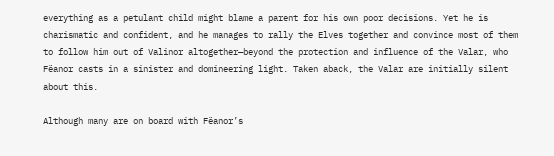everything as a petulant child might blame a parent for his own poor decisions. Yet he is charismatic and confident, and he manages to rally the Elves together and convince most of them to follow him out of Valinor altogether—beyond the protection and influence of the Valar, who Fëanor casts in a sinister and domineering light. Taken aback, the Valar are initially silent about this.

Although many are on board with Fëanor’s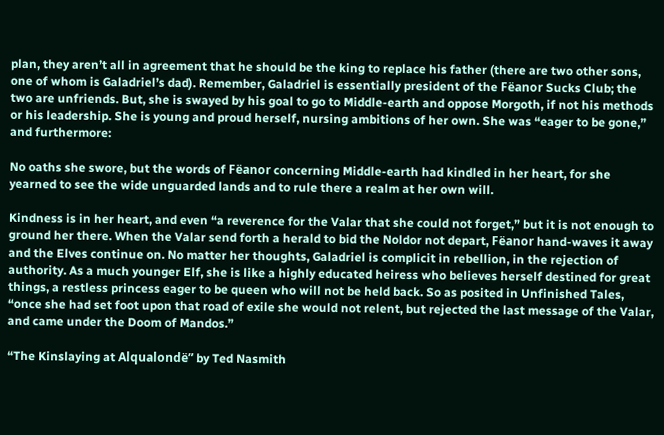plan, they aren’t all in agreement that he should be the king to replace his father (there are two other sons, one of whom is Galadriel’s dad). Remember, Galadriel is essentially president of the Fëanor Sucks Club; the two are unfriends. But, she is swayed by his goal to go to Middle-earth and oppose Morgoth, if not his methods or his leadership. She is young and proud herself, nursing ambitions of her own. She was “eager to be gone,” and furthermore:

No oaths she swore, but the words of Fëanor concerning Middle-earth had kindled in her heart, for she yearned to see the wide unguarded lands and to rule there a realm at her own will.

Kindness is in her heart, and even “a reverence for the Valar that she could not forget,” but it is not enough to ground her there. When the Valar send forth a herald to bid the Noldor not depart, Fëanor hand-waves it away and the Elves continue on. No matter her thoughts, Galadriel is complicit in rebellion, in the rejection of authority. As a much younger Elf, she is like a highly educated heiress who believes herself destined for great things, a restless princess eager to be queen who will not be held back. So as posited in Unfinished Tales, “once she had set foot upon that road of exile she would not relent, but rejected the last message of the Valar, and came under the Doom of Mandos.”

“The Kinslaying at Alqualondë” by Ted Nasmith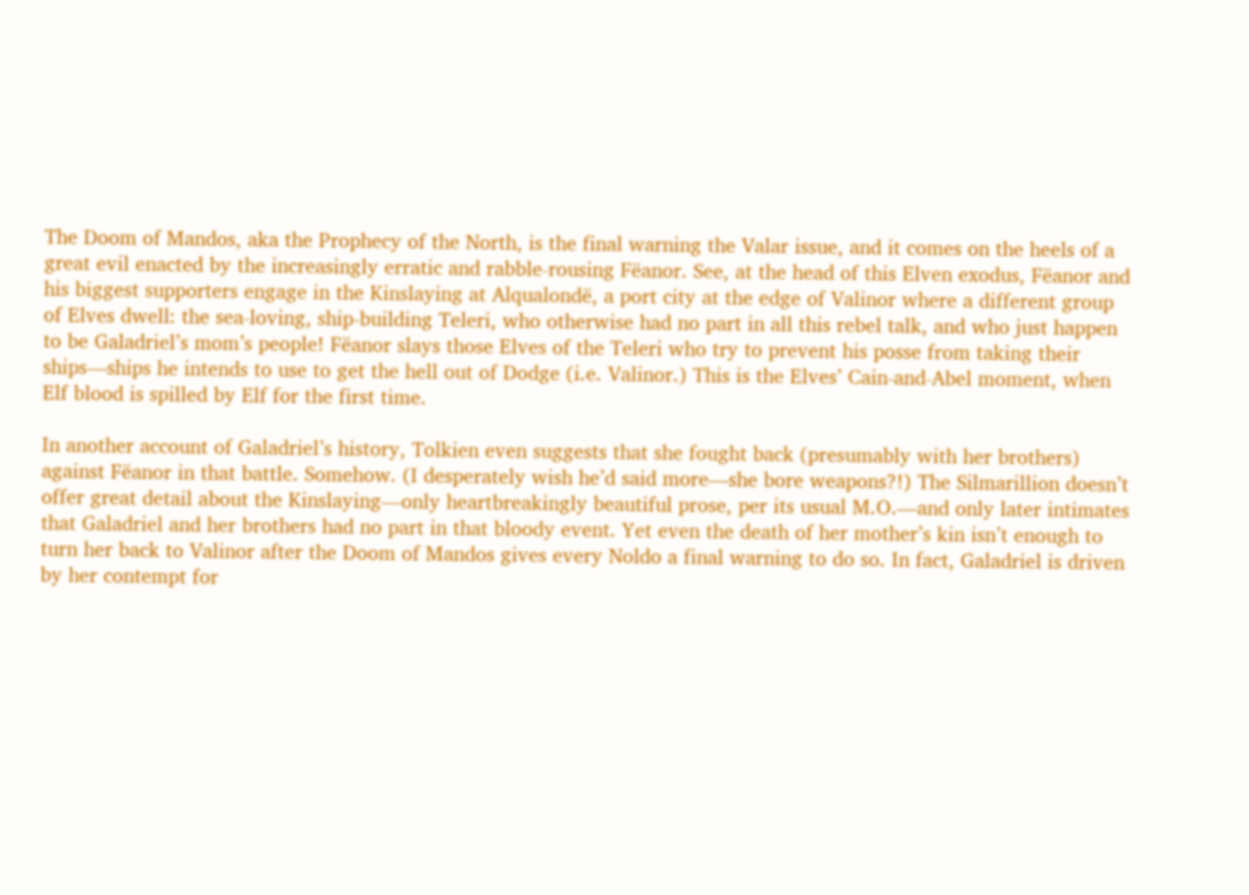The Doom of Mandos, aka the Prophecy of the North, is the final warning the Valar issue, and it comes on the heels of a great evil enacted by the increasingly erratic and rabble-rousing Fëanor. See, at the head of this Elven exodus, Fëanor and his biggest supporters engage in the Kinslaying at Alqualondë, a port city at the edge of Valinor where a different group of Elves dwell: the sea-loving, ship-building Teleri, who otherwise had no part in all this rebel talk, and who just happen to be Galadriel’s mom’s people! Fëanor slays those Elves of the Teleri who try to prevent his posse from taking their ships—ships he intends to use to get the hell out of Dodge (i.e. Valinor.) This is the Elves’ Cain-and-Abel moment, when Elf blood is spilled by Elf for the first time.

In another account of Galadriel’s history, Tolkien even suggests that she fought back (presumably with her brothers) against Fëanor in that battle. Somehow. (I desperately wish he’d said more—she bore weapons?!) The Silmarillion doesn’t offer great detail about the Kinslaying—only heartbreakingly beautiful prose, per its usual M.O.—and only later intimates that Galadriel and her brothers had no part in that bloody event. Yet even the death of her mother’s kin isn’t enough to turn her back to Valinor after the Doom of Mandos gives every Noldo a final warning to do so. In fact, Galadriel is driven by her contempt for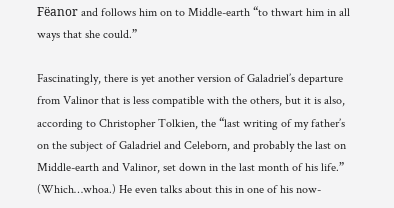Fëanor and follows him on to Middle-earth “to thwart him in all ways that she could.”

Fascinatingly, there is yet another version of Galadriel’s departure from Valinor that is less compatible with the others, but it is also, according to Christopher Tolkien, the “last writing of my father’s on the subject of Galadriel and Celeborn, and probably the last on Middle-earth and Valinor, set down in the last month of his life.” (Which…whoa.) He even talks about this in one of his now-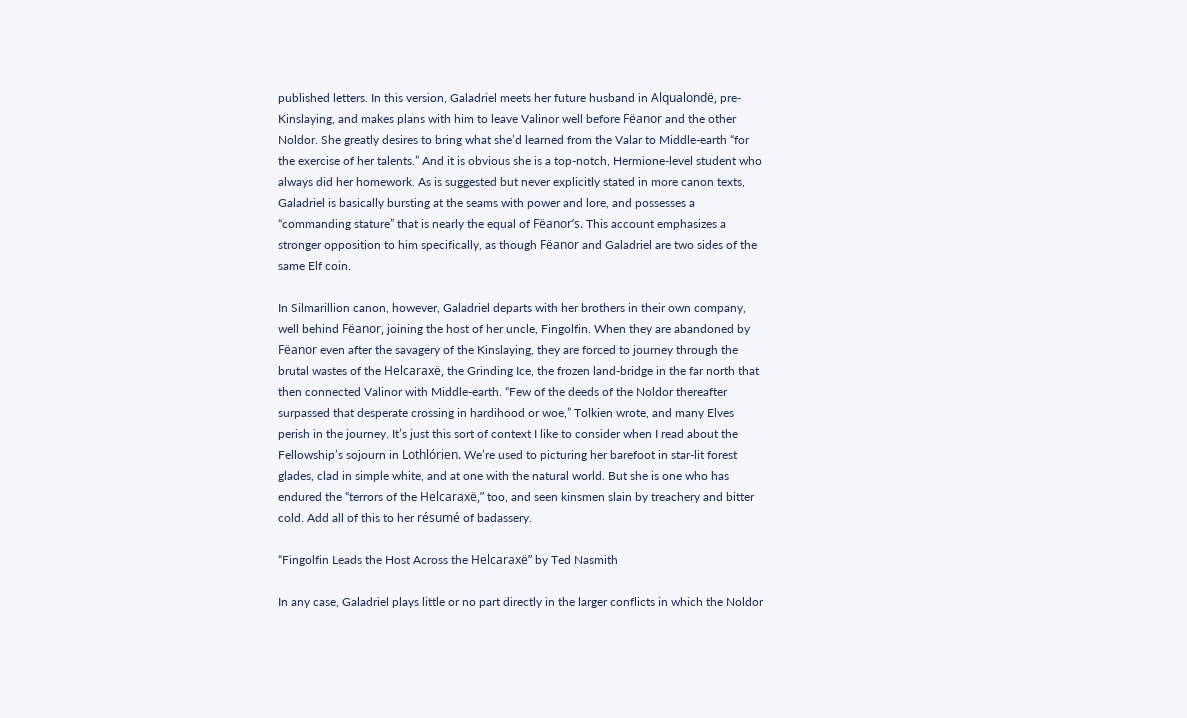published letters. In this version, Galadriel meets her future husband in Alqualondë, pre-Kinslaying, and makes plans with him to leave Valinor well before Fëanor and the other Noldor. She greatly desires to bring what she’d learned from the Valar to Middle-earth “for the exercise of her talents.” And it is obvious she is a top-notch, Hermione-level student who always did her homework. As is suggested but never explicitly stated in more canon texts, Galadriel is basically bursting at the seams with power and lore, and possesses a “commanding stature” that is nearly the equal of Fëanor’s. This account emphasizes a stronger opposition to him specifically, as though Fëanor and Galadriel are two sides of the same Elf coin.

In Silmarillion canon, however, Galadriel departs with her brothers in their own company, well behind Fëanor, joining the host of her uncle, Fingolfin. When they are abandoned by Fëanor even after the savagery of the Kinslaying, they are forced to journey through the brutal wastes of the Helcaraxë, the Grinding Ice, the frozen land-bridge in the far north that then connected Valinor with Middle-earth. “Few of the deeds of the Noldor thereafter surpassed that desperate crossing in hardihood or woe,” Tolkien wrote, and many Elves perish in the journey. It’s just this sort of context I like to consider when I read about the Fellowship’s sojourn in Lothlórien. We’re used to picturing her barefoot in star-lit forest glades, clad in simple white, and at one with the natural world. But she is one who has endured the “terrors of the Helcaraxë,” too, and seen kinsmen slain by treachery and bitter cold. Add all of this to her résumé of badassery.

“Fingolfin Leads the Host Across the Helcaraxë” by Ted Nasmith

In any case, Galadriel plays little or no part directly in the larger conflicts in which the Noldor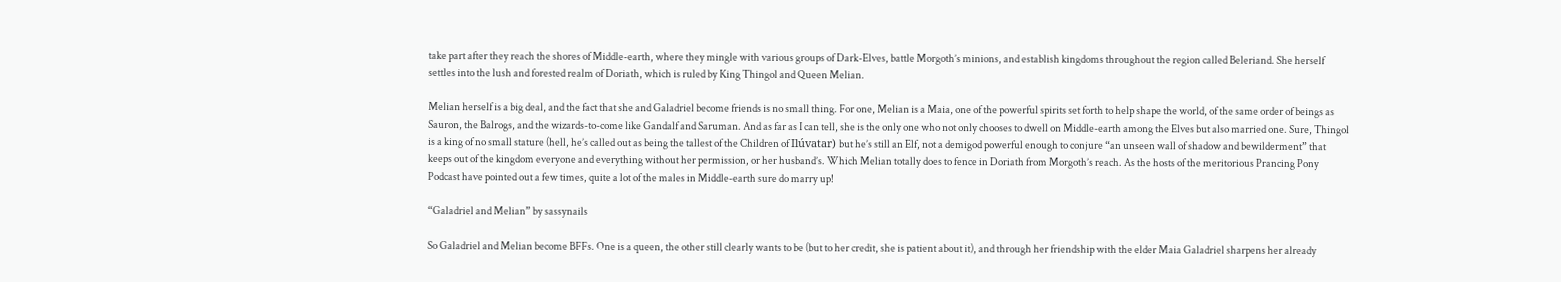take part after they reach the shores of Middle-earth, where they mingle with various groups of Dark-Elves, battle Morgoth’s minions, and establish kingdoms throughout the region called Beleriand. She herself settles into the lush and forested realm of Doriath, which is ruled by King Thingol and Queen Melian.

Melian herself is a big deal, and the fact that she and Galadriel become friends is no small thing. For one, Melian is a Maia, one of the powerful spirits set forth to help shape the world, of the same order of beings as Sauron, the Balrogs, and the wizards-to-come like Gandalf and Saruman. And as far as I can tell, she is the only one who not only chooses to dwell on Middle-earth among the Elves but also married one. Sure, Thingol is a king of no small stature (hell, he’s called out as being the tallest of the Children of Ilúvatar) but he’s still an Elf, not a demigod powerful enough to conjure “an unseen wall of shadow and bewilderment” that keeps out of the kingdom everyone and everything without her permission, or her husband’s. Which Melian totally does to fence in Doriath from Morgoth’s reach. As the hosts of the meritorious Prancing Pony Podcast have pointed out a few times, quite a lot of the males in Middle-earth sure do marry up!

“Galadriel and Melian” by sassynails

So Galadriel and Melian become BFFs. One is a queen, the other still clearly wants to be (but to her credit, she is patient about it), and through her friendship with the elder Maia Galadriel sharpens her already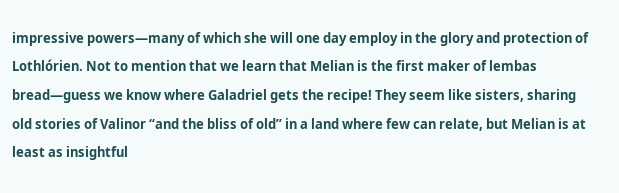impressive powers—many of which she will one day employ in the glory and protection of Lothlórien. Not to mention that we learn that Melian is the first maker of lembas bread—guess we know where Galadriel gets the recipe! They seem like sisters, sharing old stories of Valinor “and the bliss of old” in a land where few can relate, but Melian is at least as insightful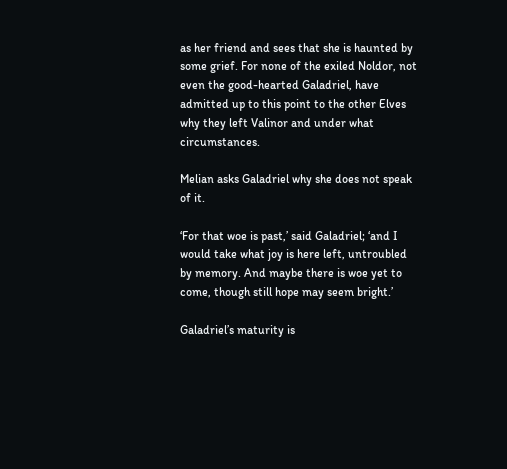as her friend and sees that she is haunted by some grief. For none of the exiled Noldor, not even the good-hearted Galadriel, have admitted up to this point to the other Elves why they left Valinor and under what circumstances.

Melian asks Galadriel why she does not speak of it.

‘For that woe is past,’ said Galadriel; ‘and I would take what joy is here left, untroubled by memory. And maybe there is woe yet to come, though still hope may seem bright.’

Galadriel’s maturity is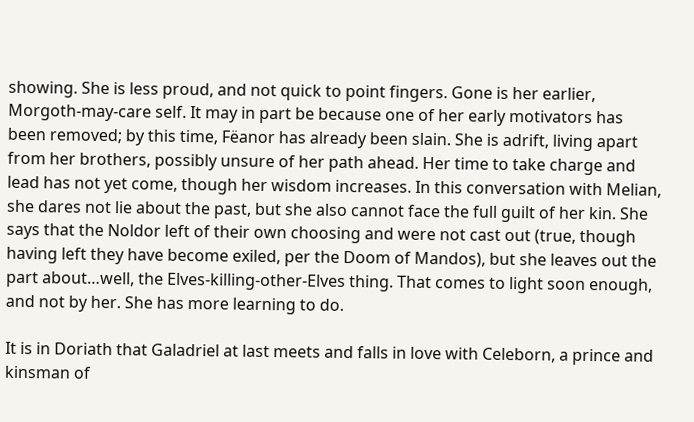showing. She is less proud, and not quick to point fingers. Gone is her earlier, Morgoth-may-care self. It may in part be because one of her early motivators has been removed; by this time, Fëanor has already been slain. She is adrift, living apart from her brothers, possibly unsure of her path ahead. Her time to take charge and lead has not yet come, though her wisdom increases. In this conversation with Melian, she dares not lie about the past, but she also cannot face the full guilt of her kin. She says that the Noldor left of their own choosing and were not cast out (true, though having left they have become exiled, per the Doom of Mandos), but she leaves out the part about…well, the Elves-killing-other-Elves thing. That comes to light soon enough, and not by her. She has more learning to do.

It is in Doriath that Galadriel at last meets and falls in love with Celeborn, a prince and kinsman of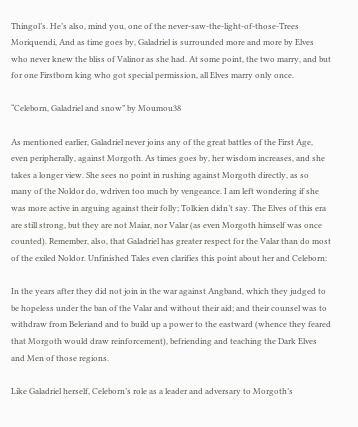Thingol’s. He’s also, mind you, one of the never-saw-the-light-of-those-Trees Moriquendi, And as time goes by, Galadriel is surrounded more and more by Elves who never knew the bliss of Valinor as she had. At some point, the two marry, and but for one Firstborn king who got special permission, all Elves marry only once.

“Celeborn, Galadriel and snow” by Moumou38

As mentioned earlier, Galadriel never joins any of the great battles of the First Age, even peripherally, against Morgoth. As times goes by, her wisdom increases, and she takes a longer view. She sees no point in rushing against Morgoth directly, as so many of the Noldor do, wdriven too much by vengeance. I am left wondering if she was more active in arguing against their folly; Tolkien didn’t say. The Elves of this era are still strong, but they are not Maiar, nor Valar (as even Morgoth himself was once counted). Remember, also, that Galadriel has greater respect for the Valar than do most of the exiled Noldor. Unfinished Tales even clarifies this point about her and Celeborn:

In the years after they did not join in the war against Angband, which they judged to be hopeless under the ban of the Valar and without their aid; and their counsel was to withdraw from Beleriand and to build up a power to the eastward (whence they feared that Morgoth would draw reinforcement), befriending and teaching the Dark Elves and Men of those regions.

Like Galadriel herself, Celeborn’s role as a leader and adversary to Morgoth’s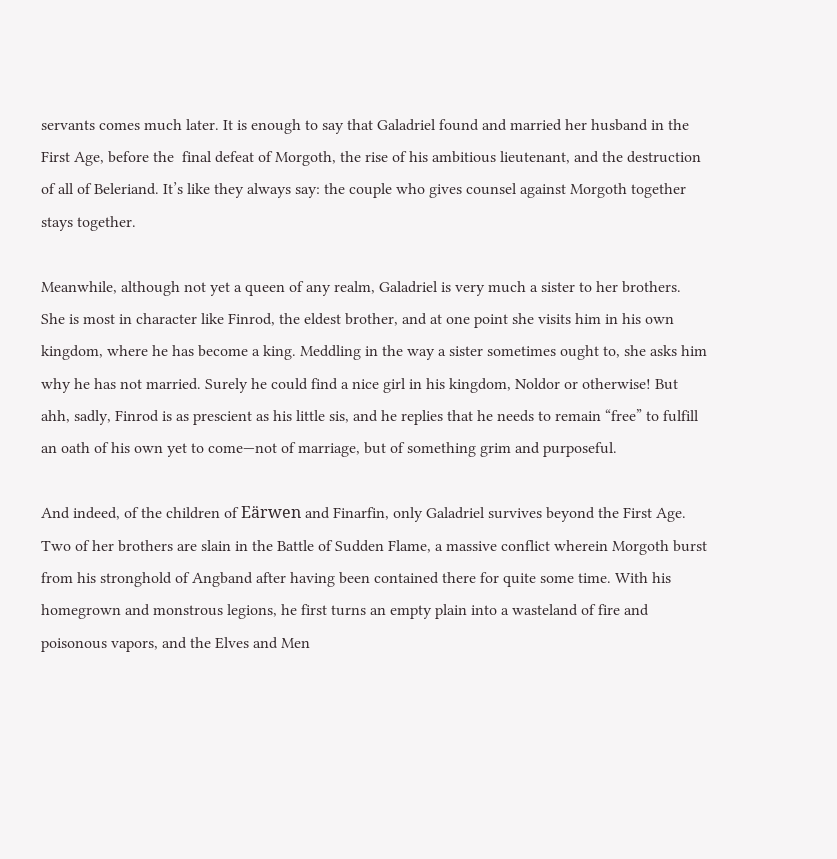servants comes much later. It is enough to say that Galadriel found and married her husband in the First Age, before the  final defeat of Morgoth, the rise of his ambitious lieutenant, and the destruction of all of Beleriand. It’s like they always say: the couple who gives counsel against Morgoth together stays together.

Meanwhile, although not yet a queen of any realm, Galadriel is very much a sister to her brothers. She is most in character like Finrod, the eldest brother, and at one point she visits him in his own kingdom, where he has become a king. Meddling in the way a sister sometimes ought to, she asks him why he has not married. Surely he could find a nice girl in his kingdom, Noldor or otherwise! But ahh, sadly, Finrod is as prescient as his little sis, and he replies that he needs to remain “free” to fulfill an oath of his own yet to come—not of marriage, but of something grim and purposeful.

And indeed, of the children of Eärwen and Finarfin, only Galadriel survives beyond the First Age. Two of her brothers are slain in the Battle of Sudden Flame, a massive conflict wherein Morgoth burst from his stronghold of Angband after having been contained there for quite some time. With his homegrown and monstrous legions, he first turns an empty plain into a wasteland of fire and poisonous vapors, and the Elves and Men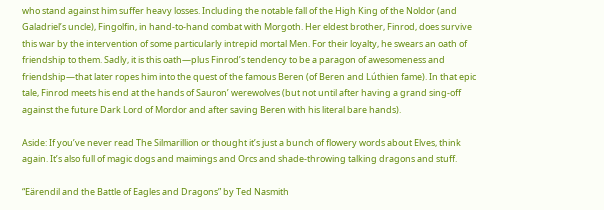who stand against him suffer heavy losses. Including the notable fall of the High King of the Noldor (and Galadriel’s uncle), Fingolfin, in hand-to-hand combat with Morgoth. Her eldest brother, Finrod, does survive this war by the intervention of some particularly intrepid mortal Men. For their loyalty, he swears an oath of friendship to them. Sadly, it is this oath—plus Finrod’s tendency to be a paragon of awesomeness and friendship—that later ropes him into the quest of the famous Beren (of Beren and Lúthien fame). In that epic tale, Finrod meets his end at the hands of Sauron’ werewolves (but not until after having a grand sing-off against the future Dark Lord of Mordor and after saving Beren with his literal bare hands).

Aside: If you’ve never read The Silmarillion or thought it’s just a bunch of flowery words about Elves, think again. It’s also full of magic dogs and maimings and Orcs and shade-throwing talking dragons and stuff.

“Eärendil and the Battle of Eagles and Dragons” by Ted Nasmith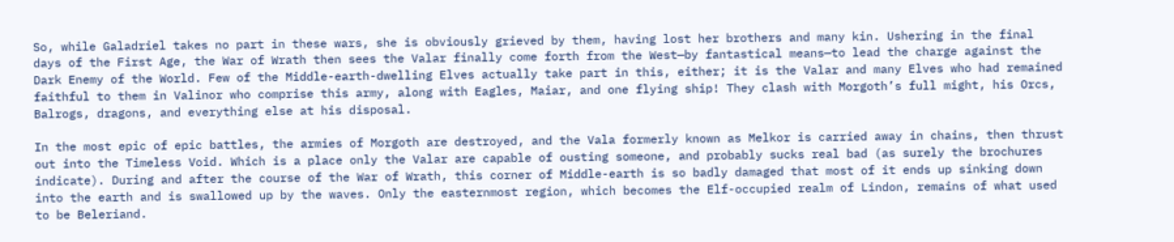So, while Galadriel takes no part in these wars, she is obviously grieved by them, having lost her brothers and many kin. Ushering in the final days of the First Age, the War of Wrath then sees the Valar finally come forth from the West—by fantastical means—to lead the charge against the Dark Enemy of the World. Few of the Middle-earth-dwelling Elves actually take part in this, either; it is the Valar and many Elves who had remained faithful to them in Valinor who comprise this army, along with Eagles, Maiar, and one flying ship! They clash with Morgoth’s full might, his Orcs, Balrogs, dragons, and everything else at his disposal.

In the most epic of epic battles, the armies of Morgoth are destroyed, and the Vala formerly known as Melkor is carried away in chains, then thrust out into the Timeless Void. Which is a place only the Valar are capable of ousting someone, and probably sucks real bad (as surely the brochures indicate). During and after the course of the War of Wrath, this corner of Middle-earth is so badly damaged that most of it ends up sinking down into the earth and is swallowed up by the waves. Only the easternmost region, which becomes the Elf-occupied realm of Lindon, remains of what used to be Beleriand.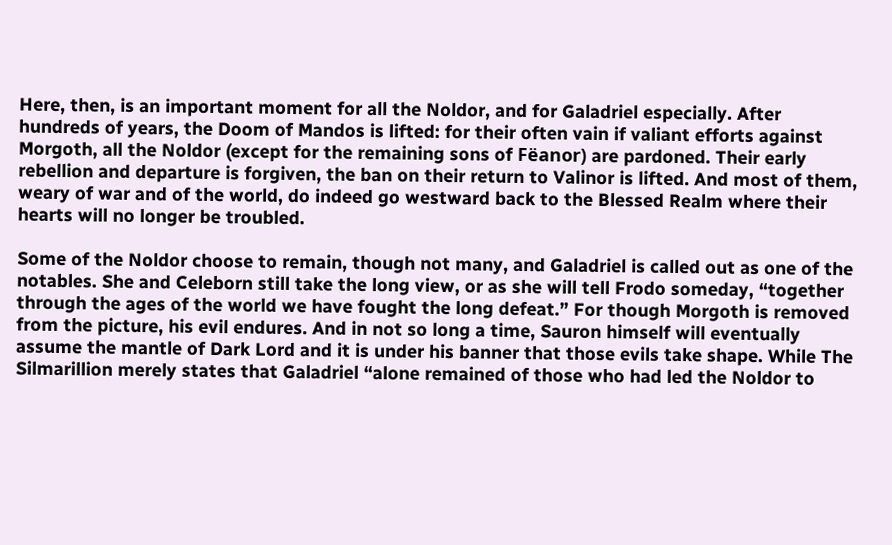Here, then, is an important moment for all the Noldor, and for Galadriel especially. After hundreds of years, the Doom of Mandos is lifted: for their often vain if valiant efforts against Morgoth, all the Noldor (except for the remaining sons of Fëanor) are pardoned. Their early rebellion and departure is forgiven, the ban on their return to Valinor is lifted. And most of them, weary of war and of the world, do indeed go westward back to the Blessed Realm where their hearts will no longer be troubled.

Some of the Noldor choose to remain, though not many, and Galadriel is called out as one of the notables. She and Celeborn still take the long view, or as she will tell Frodo someday, “together through the ages of the world we have fought the long defeat.” For though Morgoth is removed from the picture, his evil endures. And in not so long a time, Sauron himself will eventually assume the mantle of Dark Lord and it is under his banner that those evils take shape. While The Silmarillion merely states that Galadriel “alone remained of those who had led the Noldor to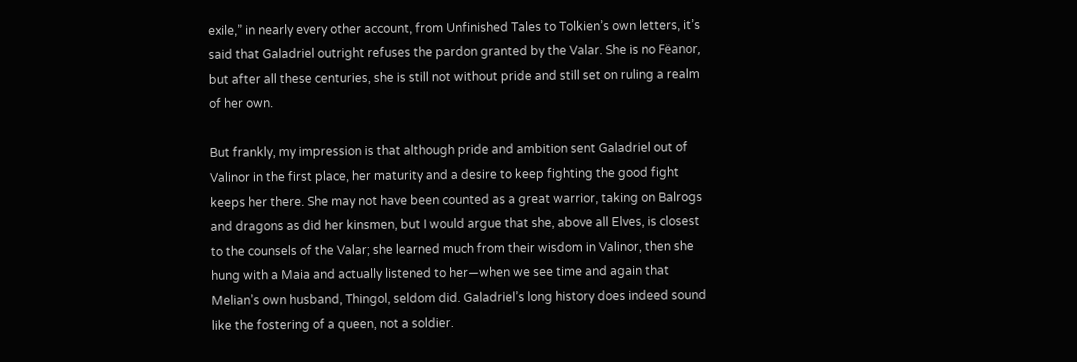exile,” in nearly every other account, from Unfinished Tales to Tolkien’s own letters, it’s said that Galadriel outright refuses the pardon granted by the Valar. She is no Fëanor, but after all these centuries, she is still not without pride and still set on ruling a realm of her own.

But frankly, my impression is that although pride and ambition sent Galadriel out of Valinor in the first place, her maturity and a desire to keep fighting the good fight keeps her there. She may not have been counted as a great warrior, taking on Balrogs and dragons as did her kinsmen, but I would argue that she, above all Elves, is closest to the counsels of the Valar; she learned much from their wisdom in Valinor, then she hung with a Maia and actually listened to her—when we see time and again that Melian’s own husband, Thingol, seldom did. Galadriel’s long history does indeed sound like the fostering of a queen, not a soldier.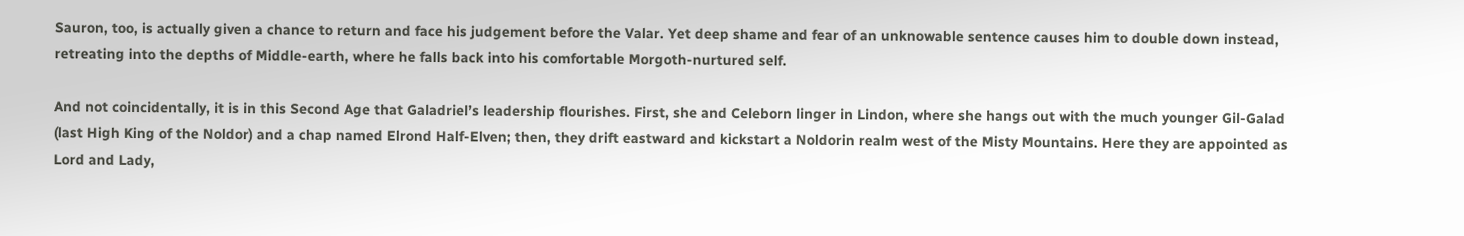Sauron, too, is actually given a chance to return and face his judgement before the Valar. Yet deep shame and fear of an unknowable sentence causes him to double down instead, retreating into the depths of Middle-earth, where he falls back into his comfortable Morgoth-nurtured self.

And not coincidentally, it is in this Second Age that Galadriel’s leadership flourishes. First, she and Celeborn linger in Lindon, where she hangs out with the much younger Gil-Galad (last High King of the Noldor) and a chap named Elrond Half-Elven; then, they drift eastward and kickstart a Noldorin realm west of the Misty Mountains. Here they are appointed as Lord and Lady,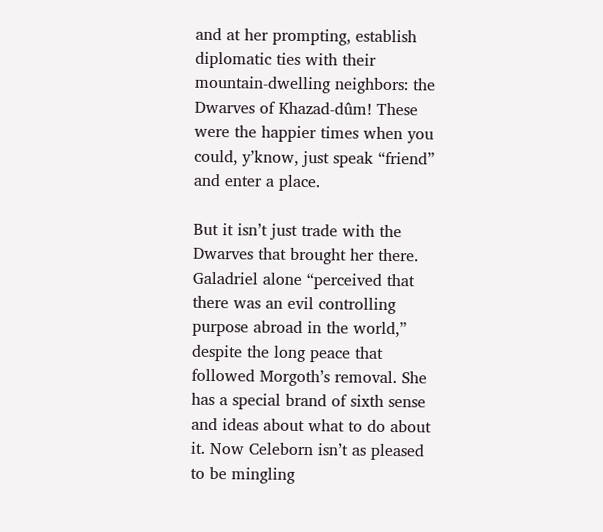and at her prompting, establish diplomatic ties with their mountain-dwelling neighbors: the Dwarves of Khazad-dûm! These were the happier times when you could, y’know, just speak “friend” and enter a place.

But it isn’t just trade with the Dwarves that brought her there. Galadriel alone “perceived that there was an evil controlling purpose abroad in the world,” despite the long peace that followed Morgoth’s removal. She has a special brand of sixth sense and ideas about what to do about it. Now Celeborn isn’t as pleased to be mingling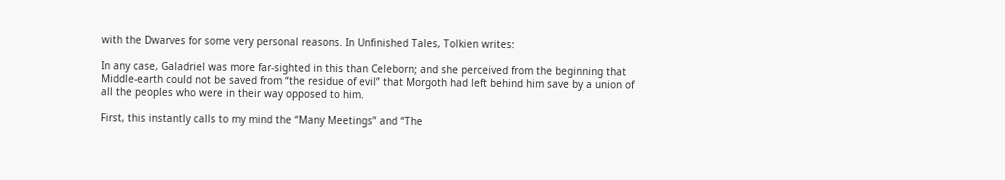with the Dwarves for some very personal reasons. In Unfinished Tales, Tolkien writes:

In any case, Galadriel was more far-sighted in this than Celeborn; and she perceived from the beginning that Middle-earth could not be saved from “the residue of evil” that Morgoth had left behind him save by a union of all the peoples who were in their way opposed to him.

First, this instantly calls to my mind the “Many Meetings” and “The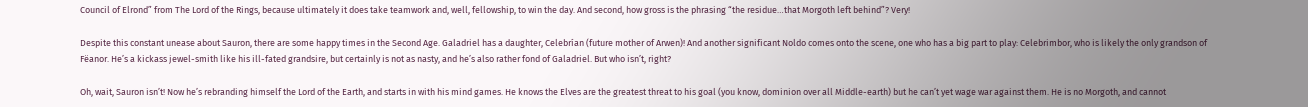Council of Elrond” from The Lord of the Rings, because ultimately it does take teamwork and, well, fellowship, to win the day. And second, how gross is the phrasing “the residue…that Morgoth left behind”? Very!

Despite this constant unease about Sauron, there are some happy times in the Second Age. Galadriel has a daughter, Celebrían (future mother of Arwen)! And another significant Noldo comes onto the scene, one who has a big part to play: Celebrimbor, who is likely the only grandson of Fëanor. He’s a kickass jewel-smith like his ill-fated grandsire, but certainly is not as nasty, and he’s also rather fond of Galadriel. But who isn’t, right?

Oh, wait, Sauron isn’t! Now he’s rebranding himself the Lord of the Earth, and starts in with his mind games. He knows the Elves are the greatest threat to his goal (you know, dominion over all Middle-earth) but he can’t yet wage war against them. He is no Morgoth, and cannot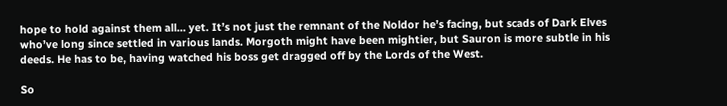hope to hold against them all… yet. It’s not just the remnant of the Noldor he’s facing, but scads of Dark Elves who’ve long since settled in various lands. Morgoth might have been mightier, but Sauron is more subtle in his deeds. He has to be, having watched his boss get dragged off by the Lords of the West.

So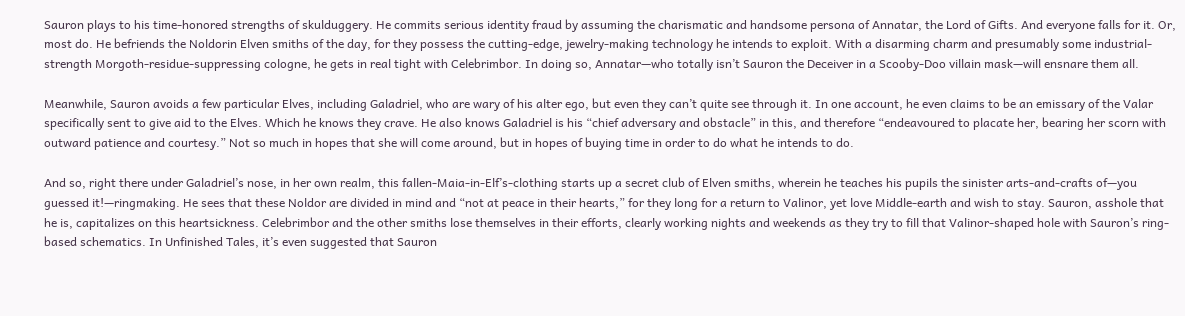Sauron plays to his time-honored strengths of skulduggery. He commits serious identity fraud by assuming the charismatic and handsome persona of Annatar, the Lord of Gifts. And everyone falls for it. Or, most do. He befriends the Noldorin Elven smiths of the day, for they possess the cutting-edge, jewelry-making technology he intends to exploit. With a disarming charm and presumably some industrial-strength Morgoth-residue-suppressing cologne, he gets in real tight with Celebrimbor. In doing so, Annatar—who totally isn’t Sauron the Deceiver in a Scooby-Doo villain mask—will ensnare them all.

Meanwhile, Sauron avoids a few particular Elves, including Galadriel, who are wary of his alter ego, but even they can’t quite see through it. In one account, he even claims to be an emissary of the Valar specifically sent to give aid to the Elves. Which he knows they crave. He also knows Galadriel is his “chief adversary and obstacle” in this, and therefore “endeavoured to placate her, bearing her scorn with outward patience and courtesy.” Not so much in hopes that she will come around, but in hopes of buying time in order to do what he intends to do.

And so, right there under Galadriel’s nose, in her own realm, this fallen-Maia-in-Elf’s-clothing starts up a secret club of Elven smiths, wherein he teaches his pupils the sinister arts-and-crafts of—you guessed it!—ringmaking. He sees that these Noldor are divided in mind and “not at peace in their hearts,” for they long for a return to Valinor, yet love Middle-earth and wish to stay. Sauron, asshole that he is, capitalizes on this heartsickness. Celebrimbor and the other smiths lose themselves in their efforts, clearly working nights and weekends as they try to fill that Valinor-shaped hole with Sauron’s ring-based schematics. In Unfinished Tales, it’s even suggested that Sauron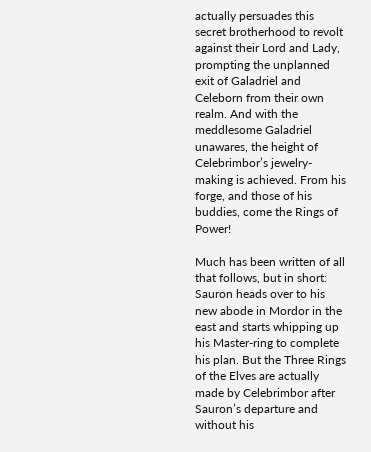actually persuades this secret brotherhood to revolt against their Lord and Lady, prompting the unplanned exit of Galadriel and Celeborn from their own realm. And with the meddlesome Galadriel unawares, the height of Celebrimbor’s jewelry-making is achieved. From his forge, and those of his buddies, come the Rings of Power!

Much has been written of all that follows, but in short: Sauron heads over to his new abode in Mordor in the east and starts whipping up his Master-ring to complete his plan. But the Three Rings of the Elves are actually made by Celebrimbor after Sauron’s departure and without his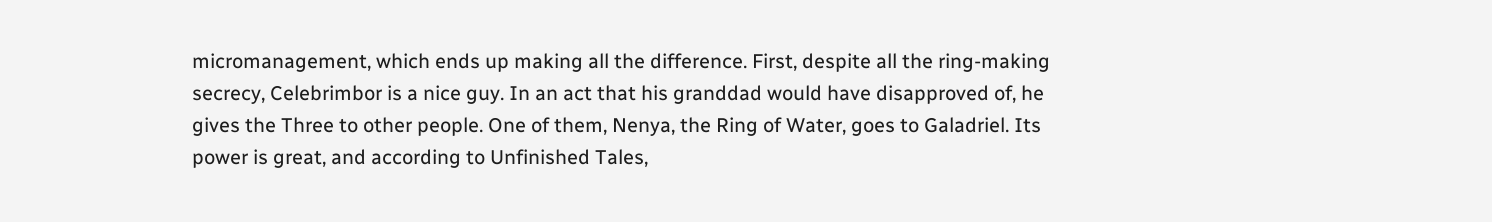micromanagement, which ends up making all the difference. First, despite all the ring-making secrecy, Celebrimbor is a nice guy. In an act that his granddad would have disapproved of, he gives the Three to other people. One of them, Nenya, the Ring of Water, goes to Galadriel. Its power is great, and according to Unfinished Tales,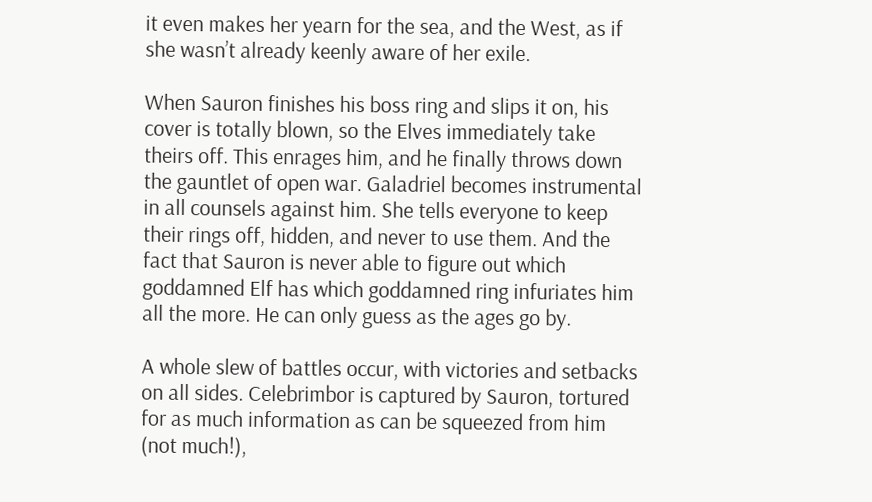it even makes her yearn for the sea, and the West, as if she wasn’t already keenly aware of her exile.

When Sauron finishes his boss ring and slips it on, his cover is totally blown, so the Elves immediately take theirs off. This enrages him, and he finally throws down the gauntlet of open war. Galadriel becomes instrumental in all counsels against him. She tells everyone to keep their rings off, hidden, and never to use them. And the fact that Sauron is never able to figure out which goddamned Elf has which goddamned ring infuriates him all the more. He can only guess as the ages go by.

A whole slew of battles occur, with victories and setbacks on all sides. Celebrimbor is captured by Sauron, tortured for as much information as can be squeezed from him (not much!),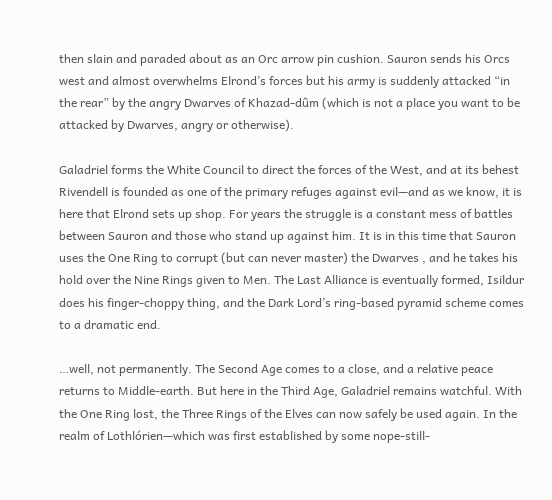then slain and paraded about as an Orc arrow pin cushion. Sauron sends his Orcs west and almost overwhelms Elrond’s forces but his army is suddenly attacked “in the rear” by the angry Dwarves of Khazad-dûm (which is not a place you want to be attacked by Dwarves, angry or otherwise).

Galadriel forms the White Council to direct the forces of the West, and at its behest Rivendell is founded as one of the primary refuges against evil—and as we know, it is here that Elrond sets up shop. For years the struggle is a constant mess of battles between Sauron and those who stand up against him. It is in this time that Sauron uses the One Ring to corrupt (but can never master) the Dwarves , and he takes his hold over the Nine Rings given to Men. The Last Alliance is eventually formed, Isildur does his finger-choppy thing, and the Dark Lord’s ring-based pyramid scheme comes to a dramatic end.

…well, not permanently. The Second Age comes to a close, and a relative peace returns to Middle-earth. But here in the Third Age, Galadriel remains watchful. With the One Ring lost, the Three Rings of the Elves can now safely be used again. In the realm of Lothlórien—which was first established by some nope-still-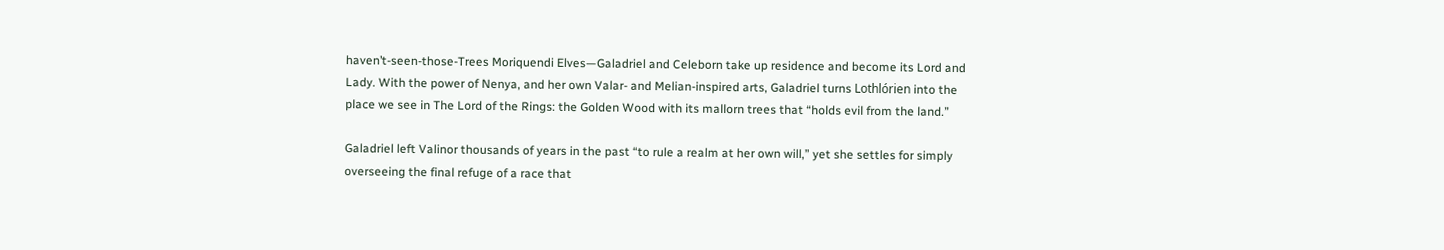haven’t-seen-those-Trees Moriquendi Elves—Galadriel and Celeborn take up residence and become its Lord and Lady. With the power of Nenya, and her own Valar- and Melian-inspired arts, Galadriel turns Lothlórien into the place we see in The Lord of the Rings: the Golden Wood with its mallorn trees that “holds evil from the land.”

Galadriel left Valinor thousands of years in the past “to rule a realm at her own will,” yet she settles for simply overseeing the final refuge of a race that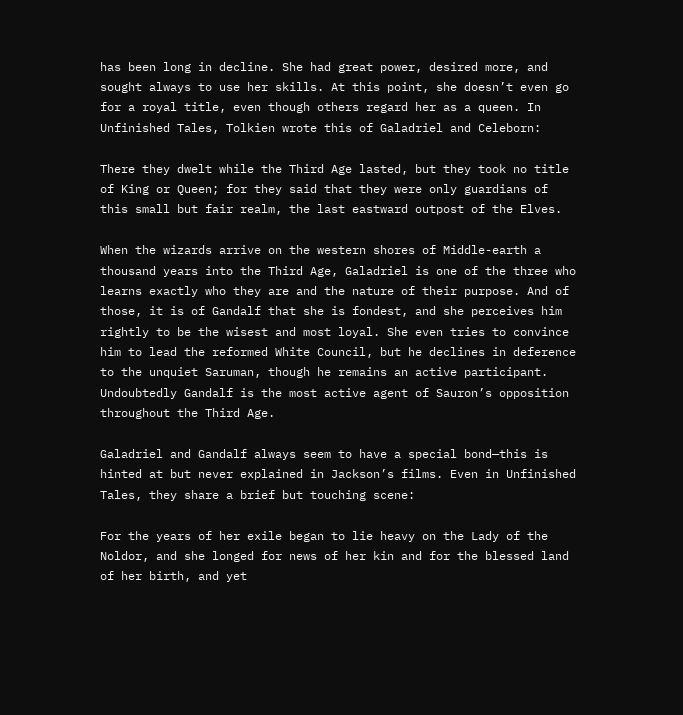has been long in decline. She had great power, desired more, and sought always to use her skills. At this point, she doesn’t even go for a royal title, even though others regard her as a queen. In Unfinished Tales, Tolkien wrote this of Galadriel and Celeborn:

There they dwelt while the Third Age lasted, but they took no title of King or Queen; for they said that they were only guardians of this small but fair realm, the last eastward outpost of the Elves.

When the wizards arrive on the western shores of Middle-earth a thousand years into the Third Age, Galadriel is one of the three who learns exactly who they are and the nature of their purpose. And of those, it is of Gandalf that she is fondest, and she perceives him rightly to be the wisest and most loyal. She even tries to convince him to lead the reformed White Council, but he declines in deference to the unquiet Saruman, though he remains an active participant. Undoubtedly Gandalf is the most active agent of Sauron’s opposition throughout the Third Age.

Galadriel and Gandalf always seem to have a special bond—this is hinted at but never explained in Jackson’s films. Even in Unfinished Tales, they share a brief but touching scene:

For the years of her exile began to lie heavy on the Lady of the Noldor, and she longed for news of her kin and for the blessed land of her birth, and yet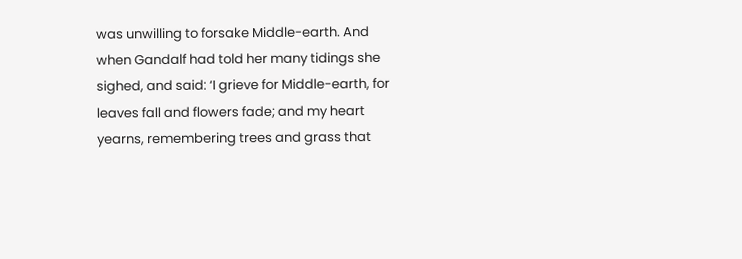was unwilling to forsake Middle-earth. And when Gandalf had told her many tidings she sighed, and said: ‘I grieve for Middle-earth, for leaves fall and flowers fade; and my heart yearns, remembering trees and grass that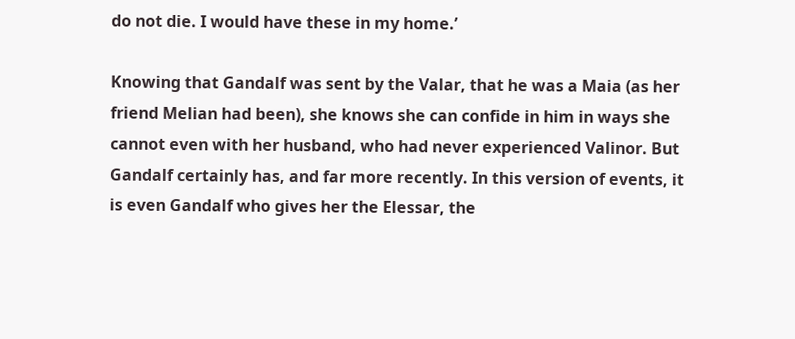do not die. I would have these in my home.’

Knowing that Gandalf was sent by the Valar, that he was a Maia (as her friend Melian had been), she knows she can confide in him in ways she cannot even with her husband, who had never experienced Valinor. But Gandalf certainly has, and far more recently. In this version of events, it is even Gandalf who gives her the Elessar, the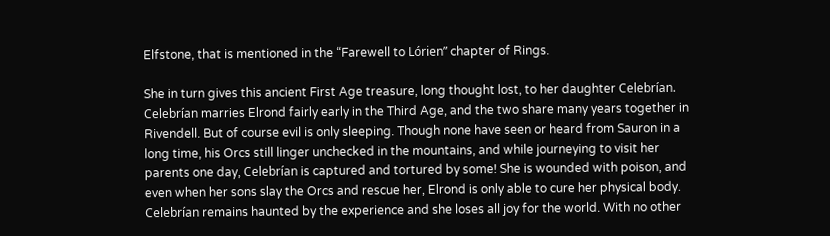Elfstone, that is mentioned in the “Farewell to Lórien” chapter of Rings.

She in turn gives this ancient First Age treasure, long thought lost, to her daughter Celebrían. Celebrían marries Elrond fairly early in the Third Age, and the two share many years together in Rivendell. But of course evil is only sleeping. Though none have seen or heard from Sauron in a long time, his Orcs still linger unchecked in the mountains, and while journeying to visit her parents one day, Celebrían is captured and tortured by some! She is wounded with poison, and even when her sons slay the Orcs and rescue her, Elrond is only able to cure her physical body. Celebrían remains haunted by the experience and she loses all joy for the world. With no other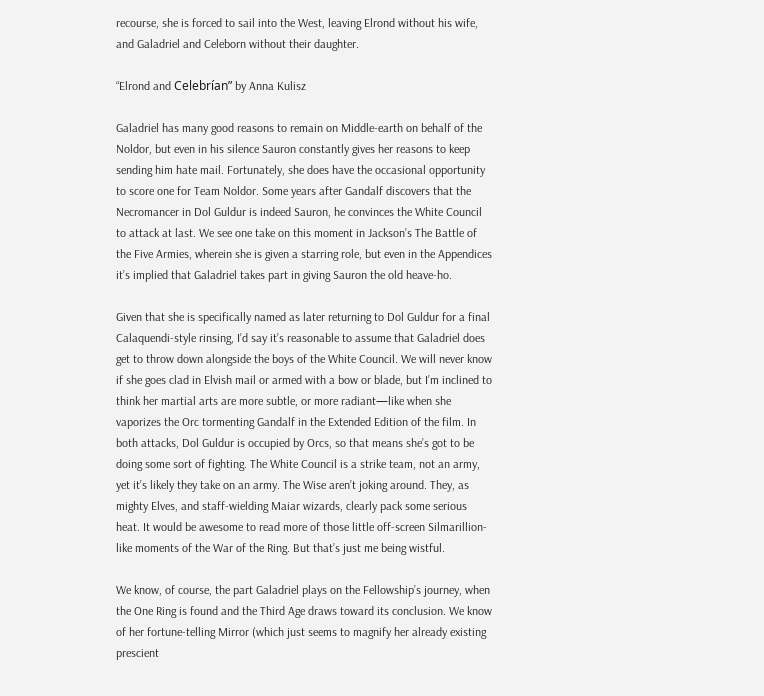recourse, she is forced to sail into the West, leaving Elrond without his wife, and Galadriel and Celeborn without their daughter.

“Elrond and Celebrían” by Anna Kulisz

Galadriel has many good reasons to remain on Middle-earth on behalf of the Noldor, but even in his silence Sauron constantly gives her reasons to keep sending him hate mail. Fortunately, she does have the occasional opportunity to score one for Team Noldor. Some years after Gandalf discovers that the Necromancer in Dol Guldur is indeed Sauron, he convinces the White Council to attack at last. We see one take on this moment in Jackson’s The Battle of the Five Armies, wherein she is given a starring role, but even in the Appendices it’s implied that Galadriel takes part in giving Sauron the old heave-ho.

Given that she is specifically named as later returning to Dol Guldur for a final Calaquendi-style rinsing, I’d say it’s reasonable to assume that Galadriel does get to throw down alongside the boys of the White Council. We will never know if she goes clad in Elvish mail or armed with a bow or blade, but I’m inclined to think her martial arts are more subtle, or more radiant—like when she vaporizes the Orc tormenting Gandalf in the Extended Edition of the film. In both attacks, Dol Guldur is occupied by Orcs, so that means she’s got to be doing some sort of fighting. The White Council is a strike team, not an army, yet it’s likely they take on an army. The Wise aren’t joking around. They, as mighty Elves, and staff-wielding Maiar wizards, clearly pack some serious heat. It would be awesome to read more of those little off-screen Silmarillion-like moments of the War of the Ring. But that’s just me being wistful.

We know, of course, the part Galadriel plays on the Fellowship’s journey, when the One Ring is found and the Third Age draws toward its conclusion. We know of her fortune-telling Mirror (which just seems to magnify her already existing prescient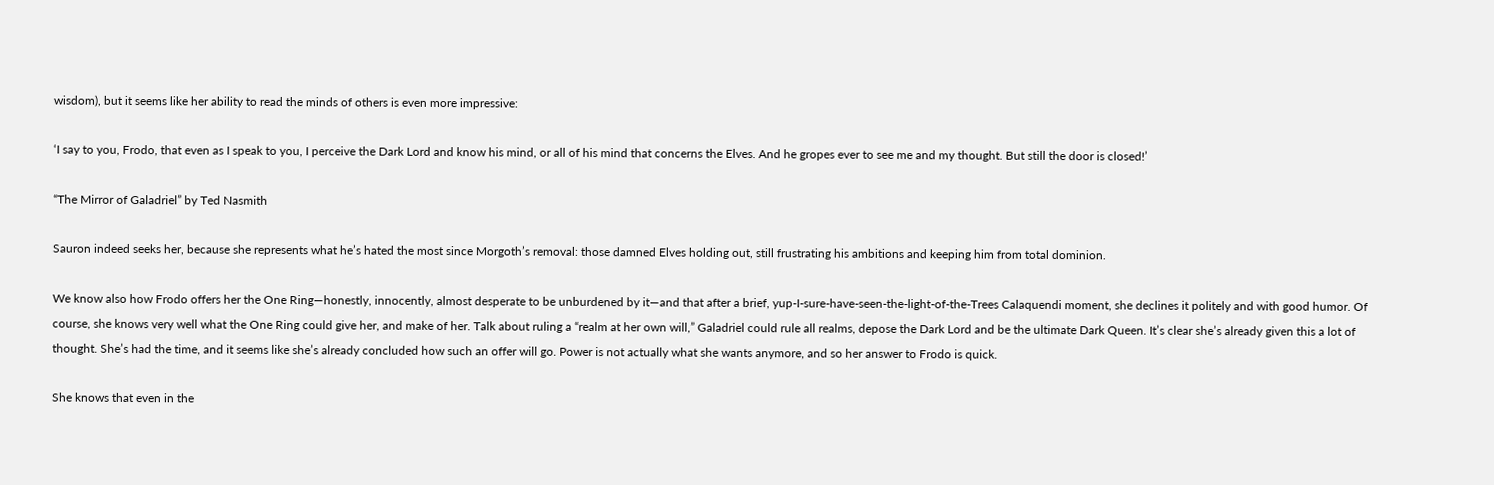wisdom), but it seems like her ability to read the minds of others is even more impressive:

‘I say to you, Frodo, that even as I speak to you, I perceive the Dark Lord and know his mind, or all of his mind that concerns the Elves. And he gropes ever to see me and my thought. But still the door is closed!’

“The Mirror of Galadriel” by Ted Nasmith

Sauron indeed seeks her, because she represents what he’s hated the most since Morgoth’s removal: those damned Elves holding out, still frustrating his ambitions and keeping him from total dominion.

We know also how Frodo offers her the One Ring—honestly, innocently, almost desperate to be unburdened by it—and that after a brief, yup-I-sure-have-seen-the-light-of-the-Trees Calaquendi moment, she declines it politely and with good humor. Of course, she knows very well what the One Ring could give her, and make of her. Talk about ruling a “realm at her own will,” Galadriel could rule all realms, depose the Dark Lord and be the ultimate Dark Queen. It’s clear she’s already given this a lot of thought. She’s had the time, and it seems like she’s already concluded how such an offer will go. Power is not actually what she wants anymore, and so her answer to Frodo is quick.

She knows that even in the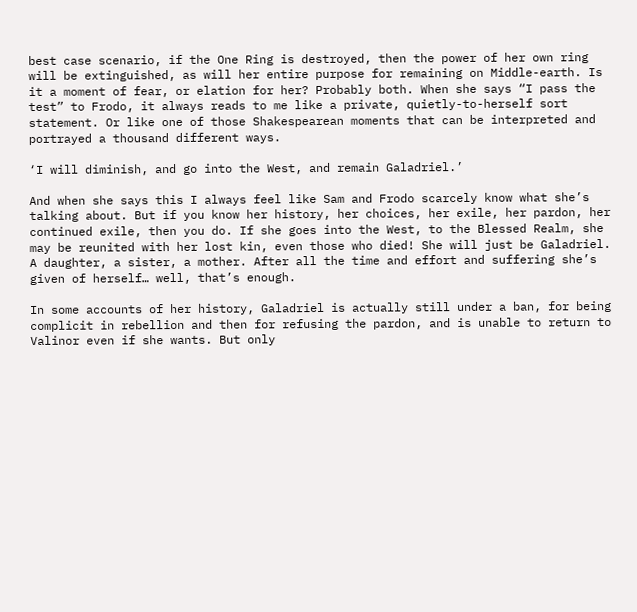best case scenario, if the One Ring is destroyed, then the power of her own ring will be extinguished, as will her entire purpose for remaining on Middle-earth. Is it a moment of fear, or elation for her? Probably both. When she says “I pass the test” to Frodo, it always reads to me like a private, quietly-to-herself sort statement. Or like one of those Shakespearean moments that can be interpreted and portrayed a thousand different ways.

‘I will diminish, and go into the West, and remain Galadriel.’

And when she says this I always feel like Sam and Frodo scarcely know what she’s talking about. But if you know her history, her choices, her exile, her pardon, her continued exile, then you do. If she goes into the West, to the Blessed Realm, she may be reunited with her lost kin, even those who died! She will just be Galadriel. A daughter, a sister, a mother. After all the time and effort and suffering she’s given of herself… well, that’s enough.

In some accounts of her history, Galadriel is actually still under a ban, for being complicit in rebellion and then for refusing the pardon, and is unable to return to Valinor even if she wants. But only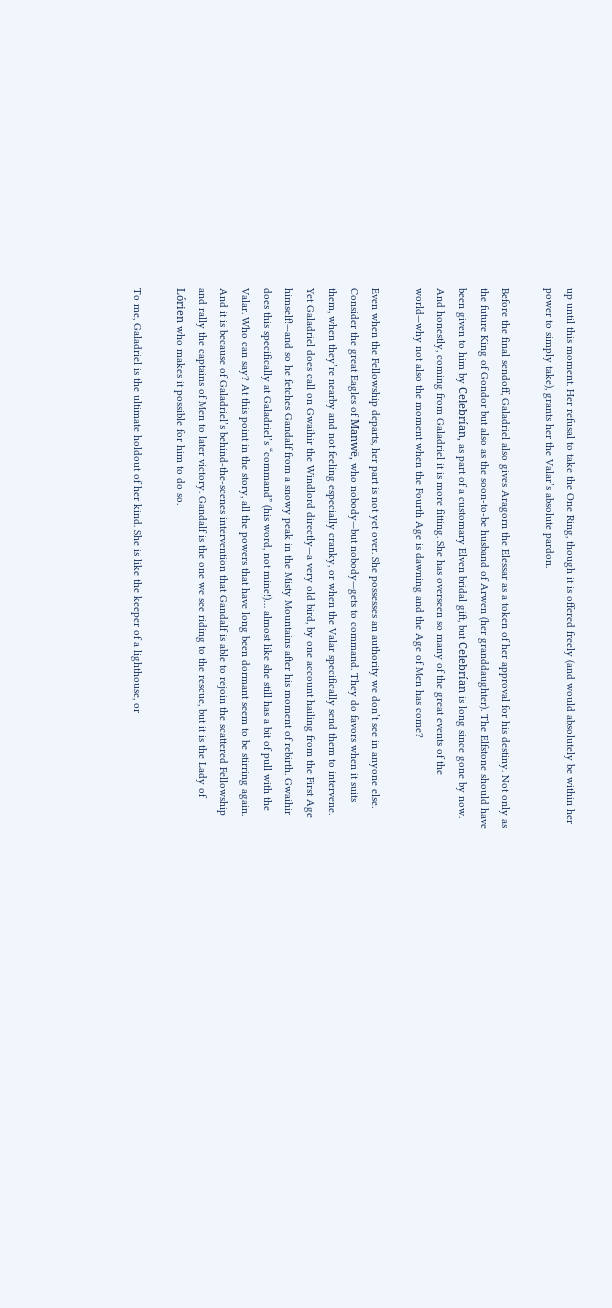up until this moment. Her refusal to take the One Ring, though it is offered freely (and would absolutely be within her power to simply take), grants her the Valar’s absolute pardon.

Before the final sendoff, Galadriel also gives Aragorn the Elessar as a token of her approval for his destiny. Not only as the future King of Gondor but also as the soon-to-be husband of Arwen (her granddaughter). The Elfstone should have been given to him by Celebrían, as part of a customary Elven bridal gift, but Celebrían is long since gone by now. And honestly, coming from Galadriel it is more fitting. She has overseen so many of the great events of the world—why not also the moment when the Fourth Age is dawning and the Age of Men has come?

Even when the Fellowship departs, her part is not yet over. She possesses an authority we don’t see in anyone else. Consider the great Eagles of Manwë, who nobody—but nobody—gets to command. They do favors when it suits them, when they’re nearby and not feeling especially cranky, or when the Valar specifically send them to intervene. Yet Galadriel does call on Gwaihir the Windlord directly—a very old bird, by one account hailing from the First Age himself!—and so he fetches Gandalf from a snowy peak in the Misty Mountains after his moment of rebirth. Gwaihir does this specifically at Galadriel’s “command” (his word, not mine!)… almost like she still has a bit of pull with the Valar. Who can say? At this point in the story, all the powers that have long been dormant seem to be stirring again. And it is because of Galadriel’s behind-the-scenes intervention that Gandalf is able to rejoin the scattered Fellowship and rally the captains of Men to later victory. Gandalf is the one we see riding to the rescue, but it is the Lady of Lórien who makes it possible for him to do so.

To me, Galadriel is the ultimate holdout of her kind. She is like the keeper of a lighthouse, or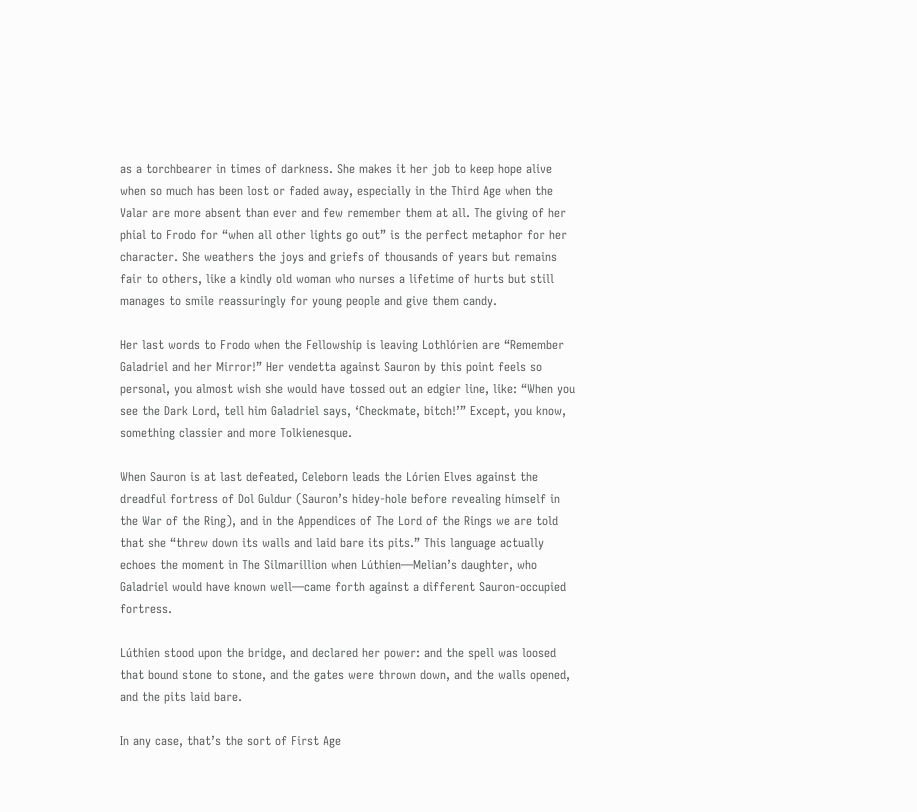as a torchbearer in times of darkness. She makes it her job to keep hope alive when so much has been lost or faded away, especially in the Third Age when the Valar are more absent than ever and few remember them at all. The giving of her phial to Frodo for “when all other lights go out” is the perfect metaphor for her character. She weathers the joys and griefs of thousands of years but remains fair to others, like a kindly old woman who nurses a lifetime of hurts but still manages to smile reassuringly for young people and give them candy.

Her last words to Frodo when the Fellowship is leaving Lothlórien are “Remember Galadriel and her Mirror!” Her vendetta against Sauron by this point feels so personal, you almost wish she would have tossed out an edgier line, like: “When you see the Dark Lord, tell him Galadriel says, ‘Checkmate, bitch!’” Except, you know, something classier and more Tolkienesque.

When Sauron is at last defeated, Celeborn leads the Lórien Elves against the dreadful fortress of Dol Guldur (Sauron’s hidey-hole before revealing himself in the War of the Ring), and in the Appendices of The Lord of the Rings we are told that she “threw down its walls and laid bare its pits.” This language actually echoes the moment in The Silmarillion when Lúthien—Melian’s daughter, who Galadriel would have known well—came forth against a different Sauron-occupied fortress.

Lúthien stood upon the bridge, and declared her power: and the spell was loosed that bound stone to stone, and the gates were thrown down, and the walls opened, and the pits laid bare.

In any case, that’s the sort of First Age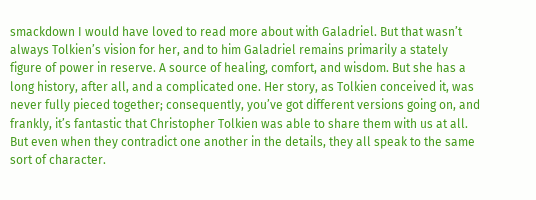smackdown I would have loved to read more about with Galadriel. But that wasn’t always Tolkien’s vision for her, and to him Galadriel remains primarily a stately figure of power in reserve. A source of healing, comfort, and wisdom. But she has a long history, after all, and a complicated one. Her story, as Tolkien conceived it, was never fully pieced together; consequently, you’ve got different versions going on, and frankly, it’s fantastic that Christopher Tolkien was able to share them with us at all. But even when they contradict one another in the details, they all speak to the same sort of character.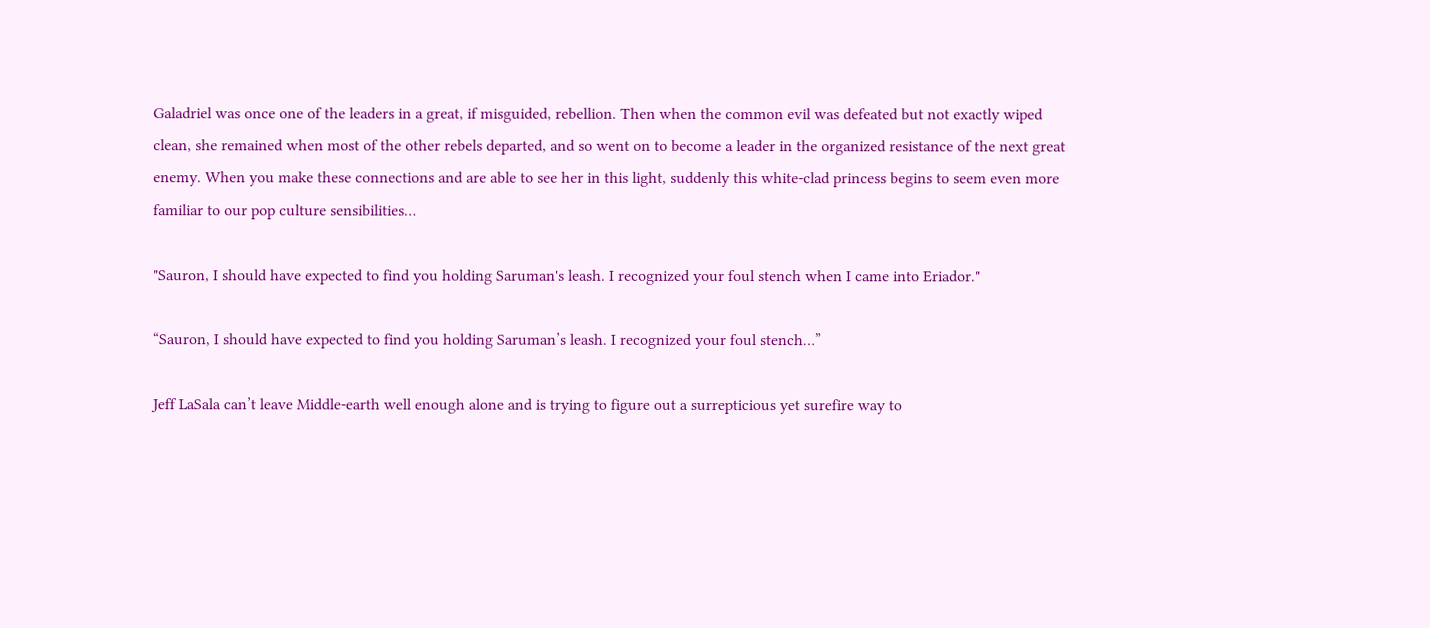Galadriel was once one of the leaders in a great, if misguided, rebellion. Then when the common evil was defeated but not exactly wiped clean, she remained when most of the other rebels departed, and so went on to become a leader in the organized resistance of the next great enemy. When you make these connections and are able to see her in this light, suddenly this white-clad princess begins to seem even more familiar to our pop culture sensibilities…

"Sauron, I should have expected to find you holding Saruman's leash. I recognized your foul stench when I came into Eriador."

“Sauron, I should have expected to find you holding Saruman’s leash. I recognized your foul stench…”

Jeff LaSala can’t leave Middle-earth well enough alone and is trying to figure out a surrepticious yet surefire way to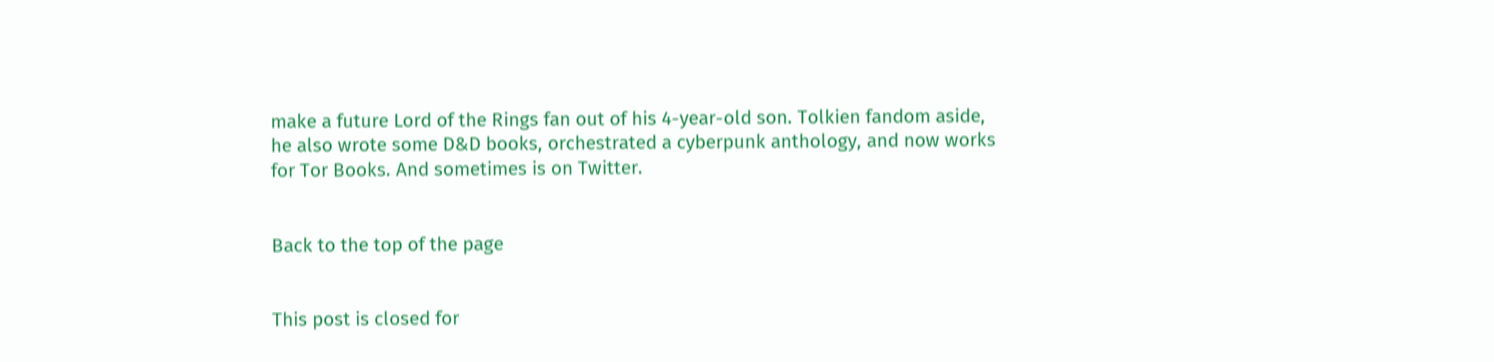make a future Lord of the Rings fan out of his 4-year-old son. Tolkien fandom aside, he also wrote some D&D books, orchestrated a cyberpunk anthology, and now works for Tor Books. And sometimes is on Twitter.


Back to the top of the page


This post is closed for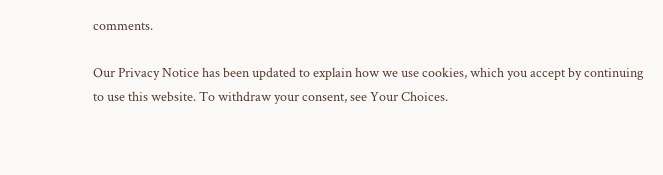comments.

Our Privacy Notice has been updated to explain how we use cookies, which you accept by continuing to use this website. To withdraw your consent, see Your Choices.